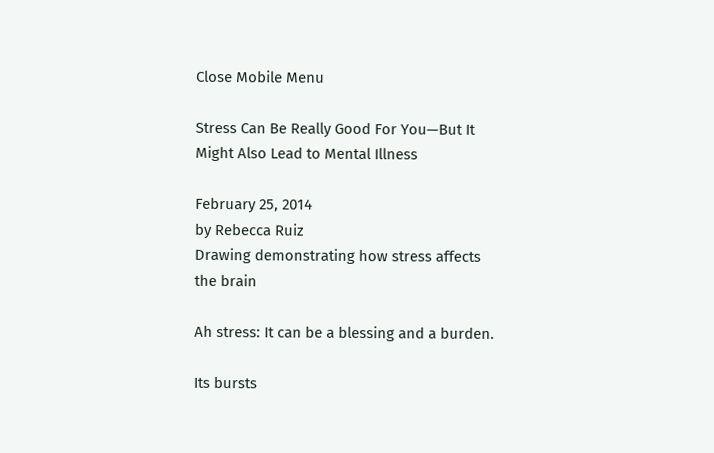Close Mobile Menu

Stress Can Be Really Good For You—But It Might Also Lead to Mental Illness

February 25, 2014
by Rebecca Ruiz
Drawing demonstrating how stress affects the brain

Ah stress: It can be a blessing and a burden.

Its bursts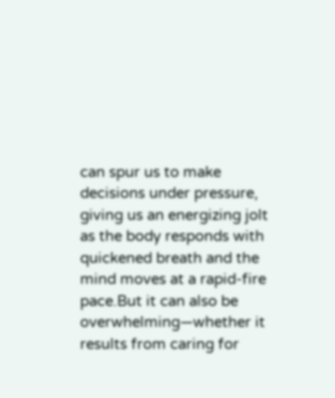can spur us to make decisions under pressure, giving us an energizing jolt as the body responds with quickened breath and the mind moves at a rapid-fire pace.But it can also be overwhelming—whether it results from caring for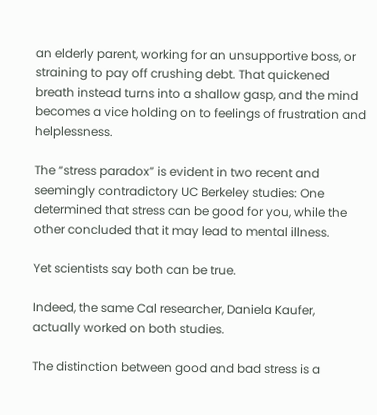an elderly parent, working for an unsupportive boss, or straining to pay off crushing debt. That quickened breath instead turns into a shallow gasp, and the mind becomes a vice holding on to feelings of frustration and helplessness.

The “stress paradox” is evident in two recent and seemingly contradictory UC Berkeley studies: One determined that stress can be good for you, while the other concluded that it may lead to mental illness.

Yet scientists say both can be true.

Indeed, the same Cal researcher, Daniela Kaufer, actually worked on both studies.

The distinction between good and bad stress is a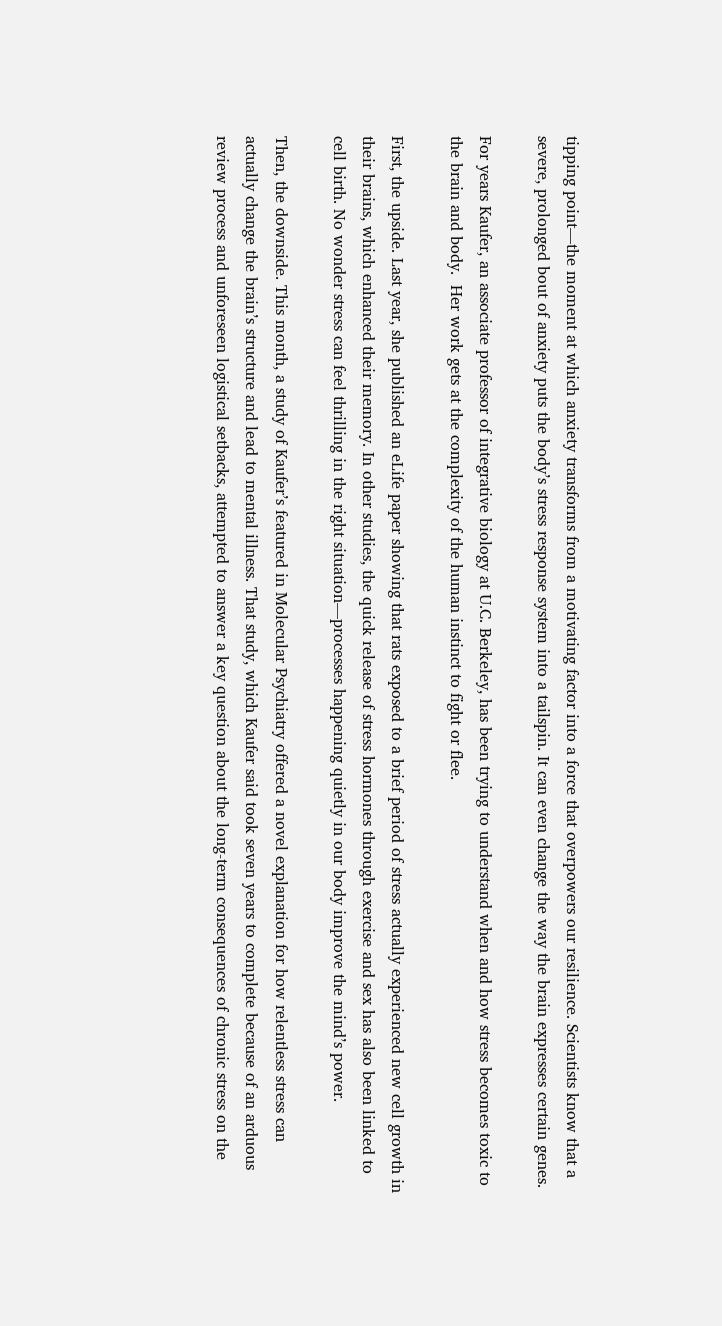tipping point—the moment at which anxiety transforms from a motivating factor into a force that overpowers our resilience. Scientists know that a severe, prolonged bout of anxiety puts the body’s stress response system into a tailspin. It can even change the way the brain expresses certain genes.

For years Kaufer, an associate professor of integrative biology at U.C. Berkeley, has been trying to understand when and how stress becomes toxic to the brain and body.  Her work gets at the complexity of the human instinct to fight or flee.

First, the upside. Last year, she published an eLife paper showing that rats exposed to a brief period of stress actually experienced new cell growth in their brains, which enhanced their memory. In other studies, the quick release of stress hormones through exercise and sex has also been linked to cell birth. No wonder stress can feel thrilling in the right situation—processes happening quietly in our body improve the mind’s power.

Then, the downside. This month, a study of Kaufer’s featured in Molecular Psychiatry offered a novel explanation for how relentless stress can actually change the brain’s structure and lead to mental illness. That study, which Kaufer said took seven years to complete because of an arduous review process and unforeseen logistical setbacks, attempted to answer a key question about the long-term consequences of chronic stress on the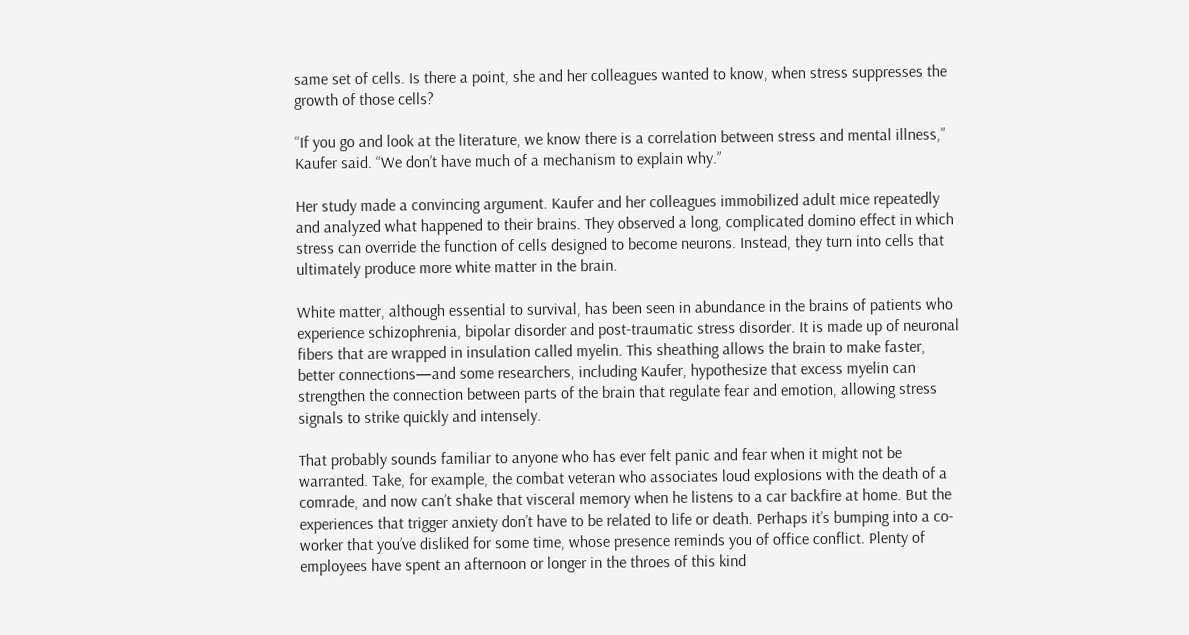same set of cells. Is there a point, she and her colleagues wanted to know, when stress suppresses the growth of those cells?

“If you go and look at the literature, we know there is a correlation between stress and mental illness,” Kaufer said. “We don’t have much of a mechanism to explain why.”

Her study made a convincing argument. Kaufer and her colleagues immobilized adult mice repeatedly and analyzed what happened to their brains. They observed a long, complicated domino effect in which stress can override the function of cells designed to become neurons. Instead, they turn into cells that ultimately produce more white matter in the brain.

White matter, although essential to survival, has been seen in abundance in the brains of patients who experience schizophrenia, bipolar disorder and post-traumatic stress disorder. It is made up of neuronal fibers that are wrapped in insulation called myelin. This sheathing allows the brain to make faster, better connections—and some researchers, including Kaufer, hypothesize that excess myelin can strengthen the connection between parts of the brain that regulate fear and emotion, allowing stress signals to strike quickly and intensely.

That probably sounds familiar to anyone who has ever felt panic and fear when it might not be warranted. Take, for example, the combat veteran who associates loud explosions with the death of a comrade, and now can’t shake that visceral memory when he listens to a car backfire at home. But the experiences that trigger anxiety don’t have to be related to life or death. Perhaps it’s bumping into a co-worker that you’ve disliked for some time, whose presence reminds you of office conflict. Plenty of employees have spent an afternoon or longer in the throes of this kind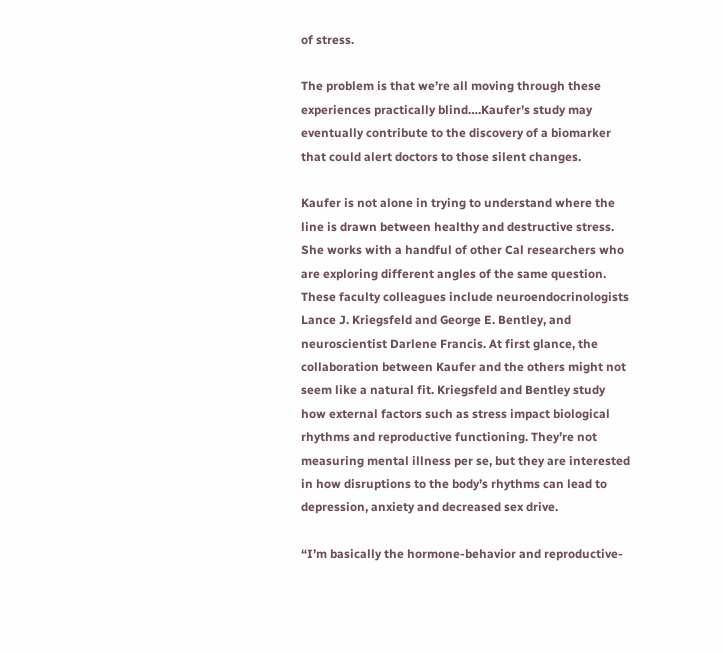of stress.

The problem is that we’re all moving through these experiences practically blind….Kaufer’s study may eventually contribute to the discovery of a biomarker that could alert doctors to those silent changes.

Kaufer is not alone in trying to understand where the line is drawn between healthy and destructive stress. She works with a handful of other Cal researchers who are exploring different angles of the same question. These faculty colleagues include neuroendocrinologists Lance J. Kriegsfeld and George E. Bentley, and neuroscientist Darlene Francis. At first glance, the collaboration between Kaufer and the others might not seem like a natural fit. Kriegsfeld and Bentley study how external factors such as stress impact biological rhythms and reproductive functioning. They’re not measuring mental illness per se, but they are interested in how disruptions to the body’s rhythms can lead to depression, anxiety and decreased sex drive.

“I’m basically the hormone-behavior and reproductive-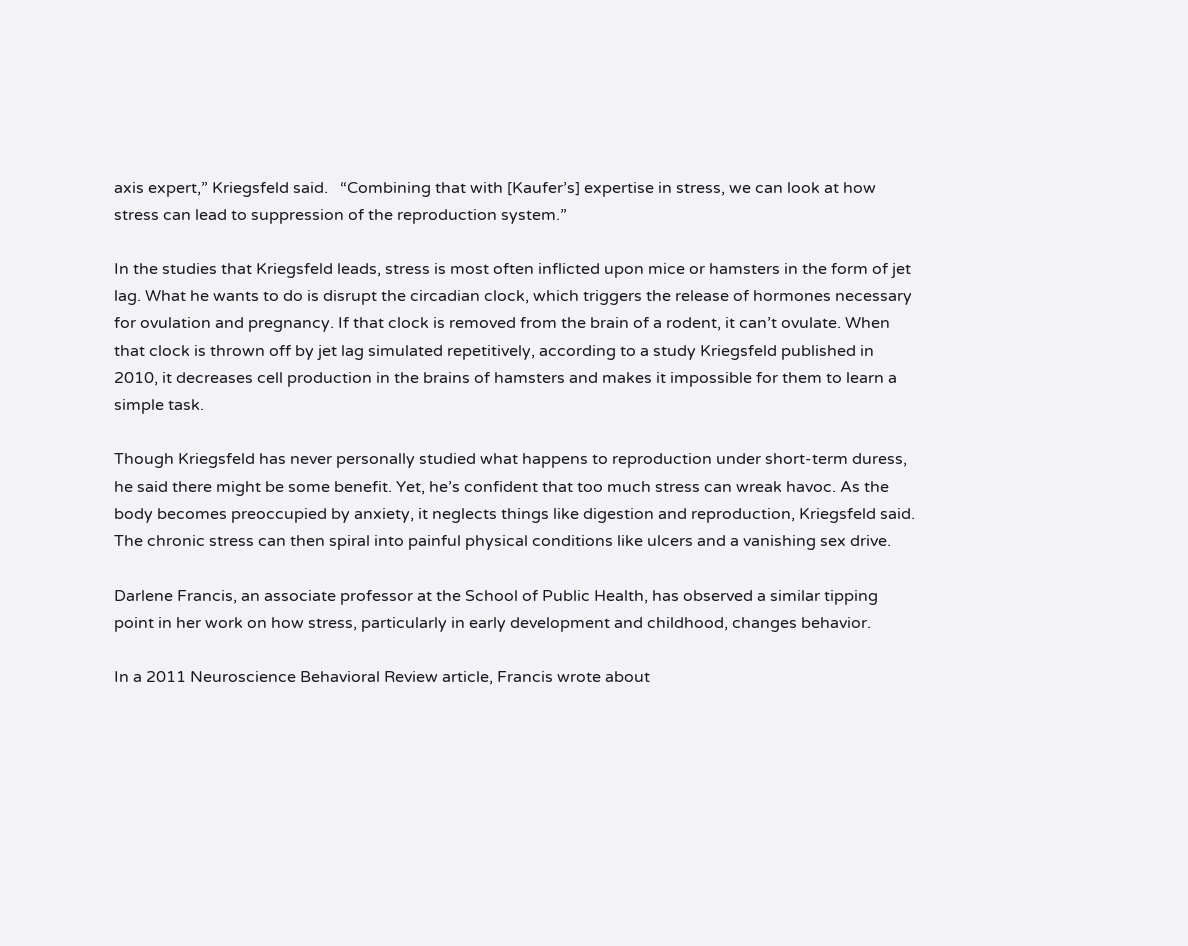axis expert,” Kriegsfeld said.   “Combining that with [Kaufer’s] expertise in stress, we can look at how stress can lead to suppression of the reproduction system.”

In the studies that Kriegsfeld leads, stress is most often inflicted upon mice or hamsters in the form of jet lag. What he wants to do is disrupt the circadian clock, which triggers the release of hormones necessary for ovulation and pregnancy. If that clock is removed from the brain of a rodent, it can’t ovulate. When that clock is thrown off by jet lag simulated repetitively, according to a study Kriegsfeld published in 2010, it decreases cell production in the brains of hamsters and makes it impossible for them to learn a simple task.

Though Kriegsfeld has never personally studied what happens to reproduction under short-term duress, he said there might be some benefit. Yet, he’s confident that too much stress can wreak havoc. As the body becomes preoccupied by anxiety, it neglects things like digestion and reproduction, Kriegsfeld said. The chronic stress can then spiral into painful physical conditions like ulcers and a vanishing sex drive.

Darlene Francis, an associate professor at the School of Public Health, has observed a similar tipping point in her work on how stress, particularly in early development and childhood, changes behavior.

In a 2011 Neuroscience Behavioral Review article, Francis wrote about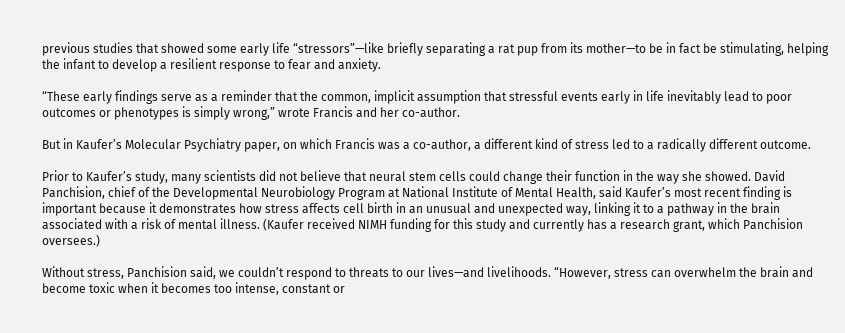previous studies that showed some early life “stressors”—like briefly separating a rat pup from its mother—to be in fact be stimulating, helping the infant to develop a resilient response to fear and anxiety.

“These early findings serve as a reminder that the common, implicit assumption that stressful events early in life inevitably lead to poor outcomes or phenotypes is simply wrong,” wrote Francis and her co-author.

But in Kaufer’s Molecular Psychiatry paper, on which Francis was a co-author, a different kind of stress led to a radically different outcome.

Prior to Kaufer’s study, many scientists did not believe that neural stem cells could change their function in the way she showed. David Panchision, chief of the Developmental Neurobiology Program at National Institute of Mental Health, said Kaufer’s most recent finding is important because it demonstrates how stress affects cell birth in an unusual and unexpected way, linking it to a pathway in the brain associated with a risk of mental illness. (Kaufer received NIMH funding for this study and currently has a research grant, which Panchision oversees.)

Without stress, Panchision said, we couldn’t respond to threats to our lives—and livelihoods. “However, stress can overwhelm the brain and become toxic when it becomes too intense, constant or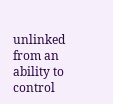unlinked from an ability to control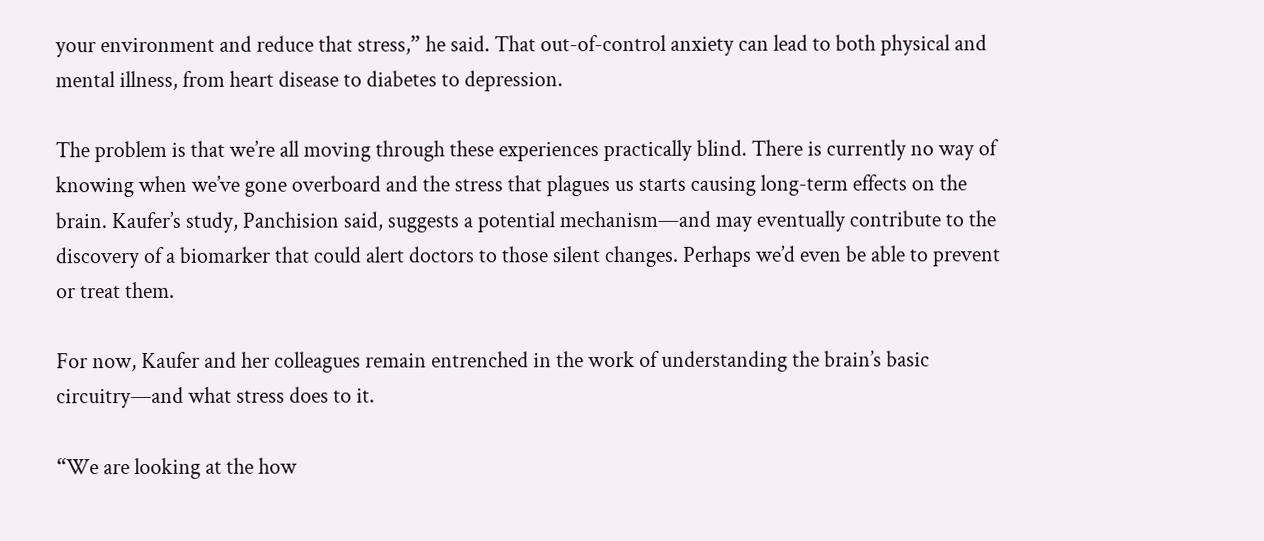your environment and reduce that stress,” he said. That out-of-control anxiety can lead to both physical and mental illness, from heart disease to diabetes to depression.

The problem is that we’re all moving through these experiences practically blind. There is currently no way of knowing when we’ve gone overboard and the stress that plagues us starts causing long-term effects on the brain. Kaufer’s study, Panchision said, suggests a potential mechanism—and may eventually contribute to the discovery of a biomarker that could alert doctors to those silent changes. Perhaps we’d even be able to prevent or treat them.

For now, Kaufer and her colleagues remain entrenched in the work of understanding the brain’s basic circuitry—and what stress does to it.

“We are looking at the how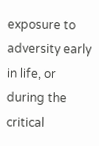exposure to adversity early in life, or during the critical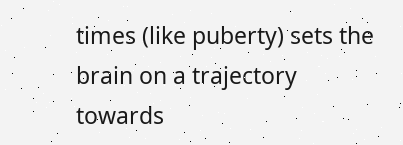times (like puberty) sets the brain on a trajectory towards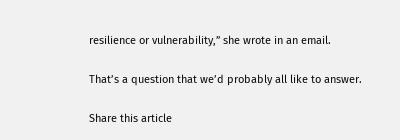resilience or vulnerability,” she wrote in an email.

That’s a question that we’d probably all like to answer.

Share this article